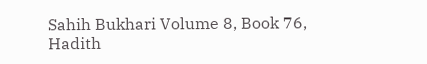Sahih Bukhari Volume 8, Book 76, Hadith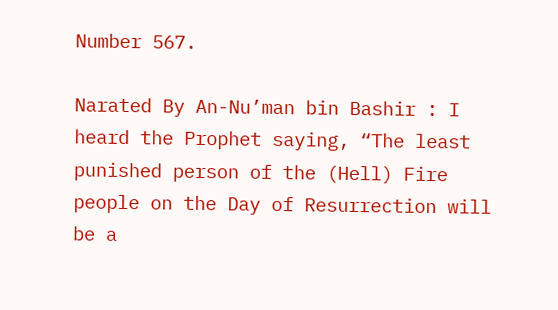Number 567.

Narated By An-Nu’man bin Bashir : I heard the Prophet saying, “The least punished person of the (Hell) Fire people on the Day of Resurrection will be a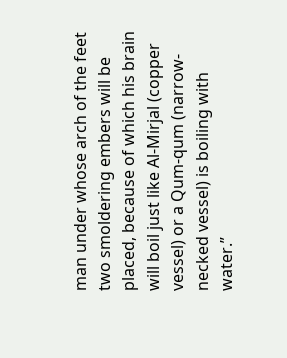man under whose arch of the feet two smoldering embers will be placed, because of which his brain will boil just like Al-Mirjal (copper vessel) or a Qum-qum (narrow-necked vessel) is boiling with water.”